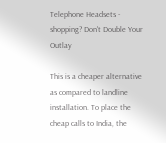Telephone Headsets - shopping? Don't Double Your Outlay

This is a cheaper alternative as compared to landline installation. To place the cheap calls to India, the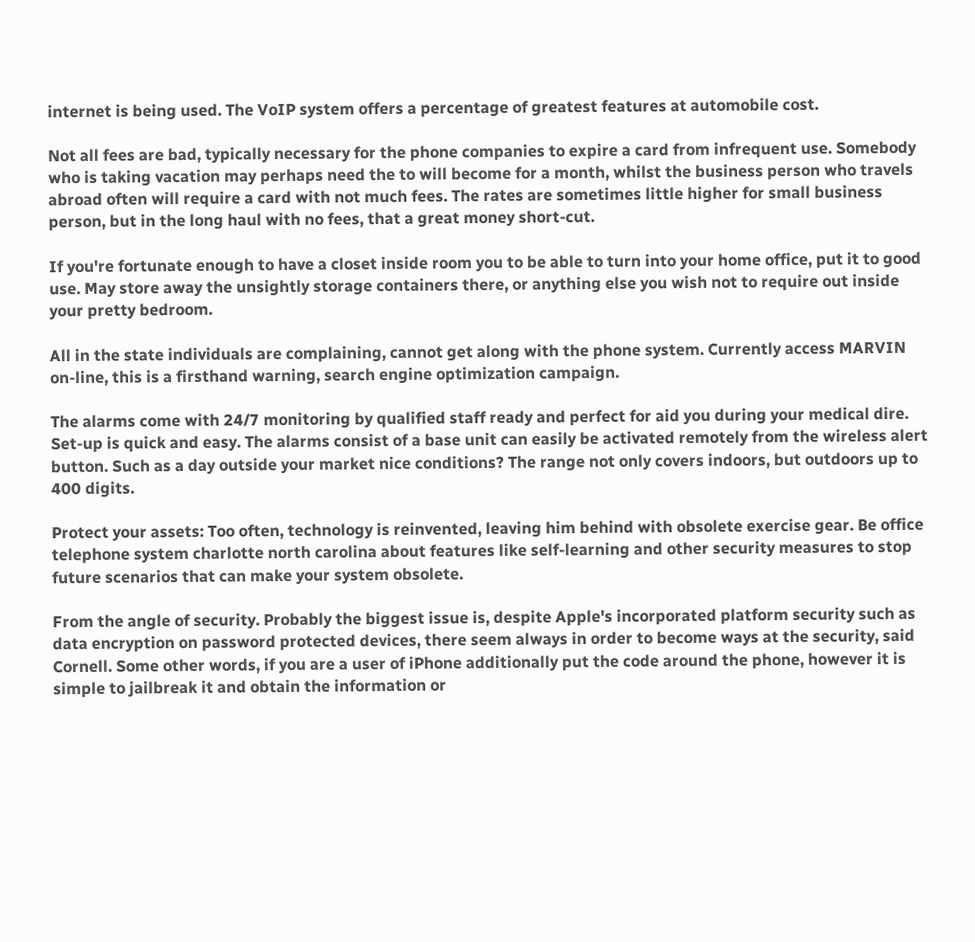internet is being used. The VoIP system offers a percentage of greatest features at automobile cost.

Not all fees are bad, typically necessary for the phone companies to expire a card from infrequent use. Somebody who is taking vacation may perhaps need the to will become for a month, whilst the business person who travels abroad often will require a card with not much fees. The rates are sometimes little higher for small business person, but in the long haul with no fees, that a great money short-cut.

If you're fortunate enough to have a closet inside room you to be able to turn into your home office, put it to good use. May store away the unsightly storage containers there, or anything else you wish not to require out inside your pretty bedroom.

All in the state individuals are complaining, cannot get along with the phone system. Currently access MARVIN on-line, this is a firsthand warning, search engine optimization campaign.

The alarms come with 24/7 monitoring by qualified staff ready and perfect for aid you during your medical dire. Set-up is quick and easy. The alarms consist of a base unit can easily be activated remotely from the wireless alert button. Such as a day outside your market nice conditions? The range not only covers indoors, but outdoors up to 400 digits.

Protect your assets: Too often, technology is reinvented, leaving him behind with obsolete exercise gear. Be office telephone system charlotte north carolina about features like self-learning and other security measures to stop future scenarios that can make your system obsolete.

From the angle of security. Probably the biggest issue is, despite Apple's incorporated platform security such as data encryption on password protected devices, there seem always in order to become ways at the security, said Cornell. Some other words, if you are a user of iPhone additionally put the code around the phone, however it is simple to jailbreak it and obtain the information or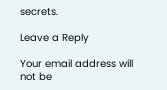secrets.

Leave a Reply

Your email address will not be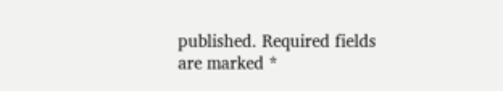published. Required fields are marked *